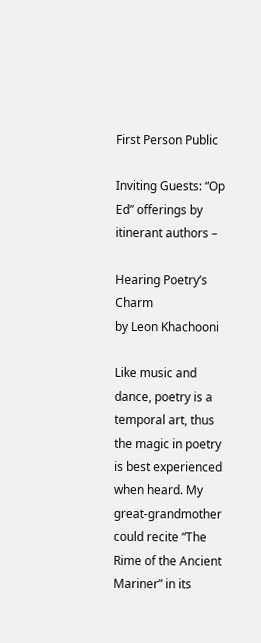First Person Public

Inviting Guests: “Op Ed” offerings by itinerant authors –

Hearing Poetry’s Charm
by Leon Khachooni

Like music and dance, poetry is a temporal art, thus the magic in poetry is best experienced when heard. My great-grandmother could recite “The Rime of the Ancient Mariner” in its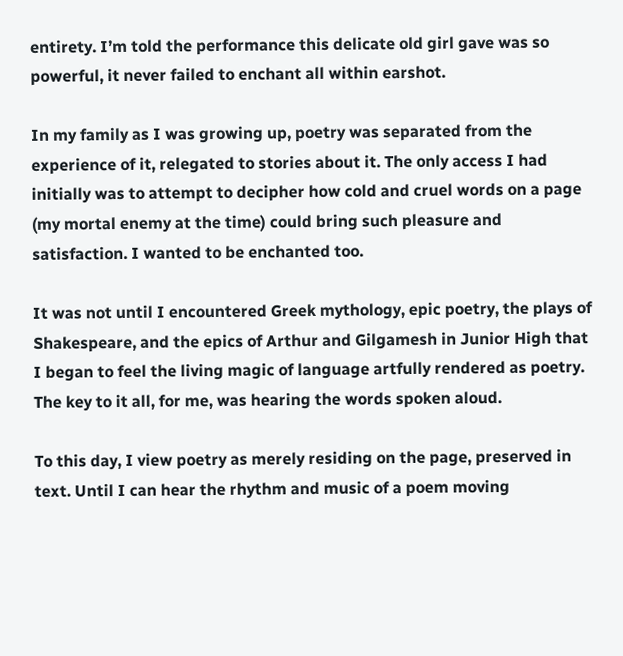entirety. I’m told the performance this delicate old girl gave was so powerful, it never failed to enchant all within earshot.

In my family as I was growing up, poetry was separated from the experience of it, relegated to stories about it. The only access I had initially was to attempt to decipher how cold and cruel words on a page (my mortal enemy at the time) could bring such pleasure and satisfaction. I wanted to be enchanted too.

It was not until I encountered Greek mythology, epic poetry, the plays of Shakespeare, and the epics of Arthur and Gilgamesh in Junior High that I began to feel the living magic of language artfully rendered as poetry. The key to it all, for me, was hearing the words spoken aloud.

To this day, I view poetry as merely residing on the page, preserved in text. Until I can hear the rhythm and music of a poem moving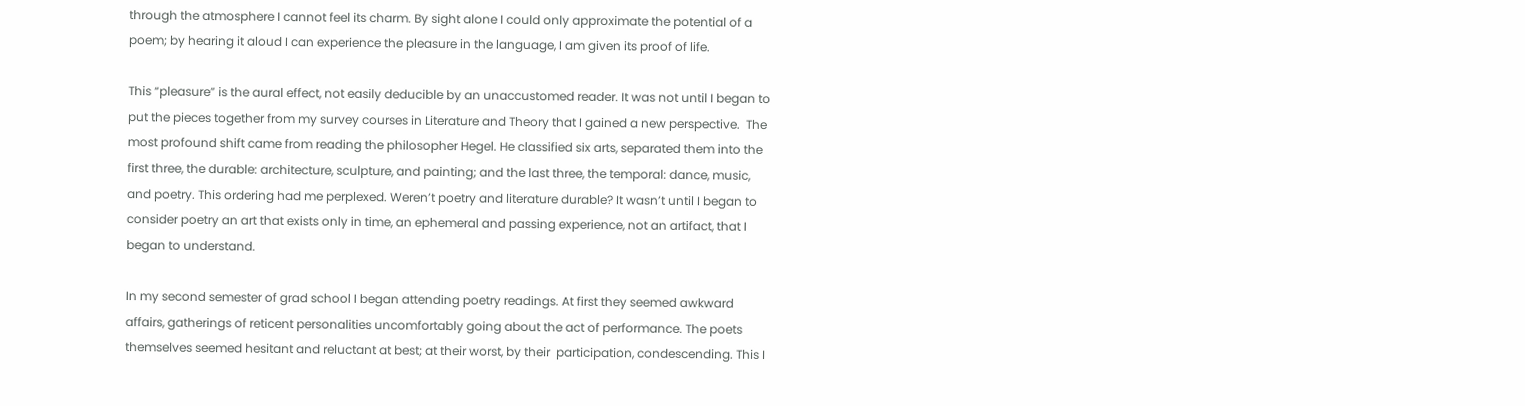through the atmosphere I cannot feel its charm. By sight alone I could only approximate the potential of a poem; by hearing it aloud I can experience the pleasure in the language, I am given its proof of life.

This “pleasure” is the aural effect, not easily deducible by an unaccustomed reader. It was not until I began to put the pieces together from my survey courses in Literature and Theory that I gained a new perspective.  The most profound shift came from reading the philosopher Hegel. He classified six arts, separated them into the first three, the durable: architecture, sculpture, and painting; and the last three, the temporal: dance, music, and poetry. This ordering had me perplexed. Weren’t poetry and literature durable? It wasn’t until I began to consider poetry an art that exists only in time, an ephemeral and passing experience, not an artifact, that I began to understand.

In my second semester of grad school I began attending poetry readings. At first they seemed awkward affairs, gatherings of reticent personalities uncomfortably going about the act of performance. The poets themselves seemed hesitant and reluctant at best; at their worst, by their  participation, condescending. This I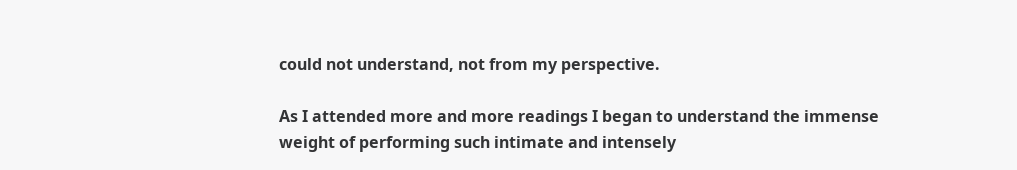could not understand, not from my perspective.

As I attended more and more readings I began to understand the immense weight of performing such intimate and intensely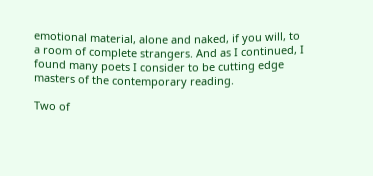emotional material, alone and naked, if you will, to a room of complete strangers. And as I continued, I found many poets I consider to be cutting edge masters of the contemporary reading.

Two of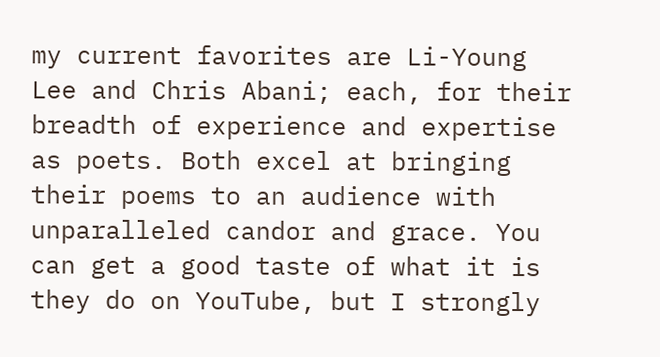my current favorites are Li-Young Lee and Chris Abani; each, for their breadth of experience and expertise as poets. Both excel at bringing their poems to an audience with unparalleled candor and grace. You can get a good taste of what it is they do on YouTube, but I strongly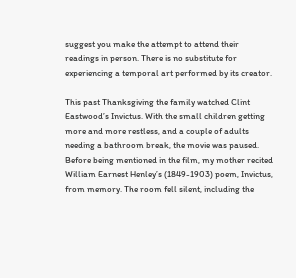suggest you make the attempt to attend their readings in person. There is no substitute for experiencing a temporal art performed by its creator.

This past Thanksgiving the family watched Clint Eastwood’s Invictus. With the small children getting more and more restless, and a couple of adults needing a bathroom break, the movie was paused. Before being mentioned in the film, my mother recited William Earnest Henley’s (1849-1903) poem, Invictus, from memory. The room fell silent, including the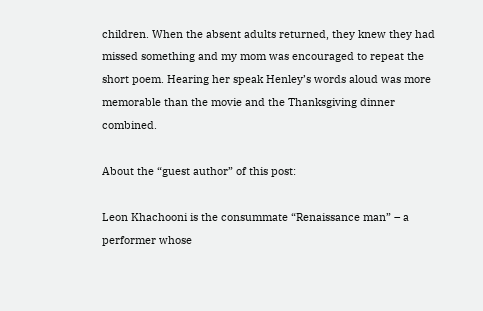children. When the absent adults returned, they knew they had missed something and my mom was encouraged to repeat the short poem. Hearing her speak Henley’s words aloud was more memorable than the movie and the Thanksgiving dinner combined.

About the “guest author” of this post:

Leon Khachooni is the consummate “Renaissance man” – a performer whose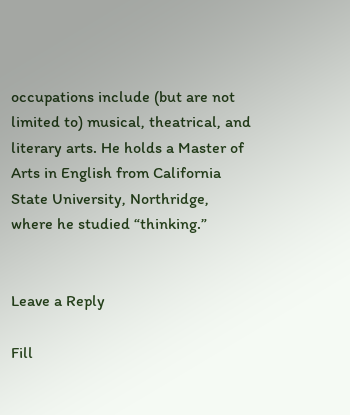occupations include (but are not limited to) musical, theatrical, and literary arts. He holds a Master of Arts in English from California State University, Northridge, where he studied “thinking.”


Leave a Reply

Fill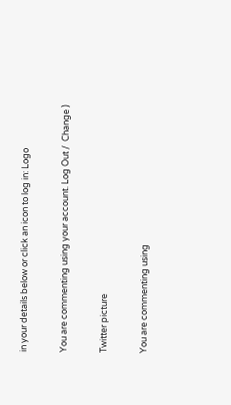in your details below or click an icon to log in: Logo

You are commenting using your account. Log Out /  Change )

Twitter picture

You are commenting using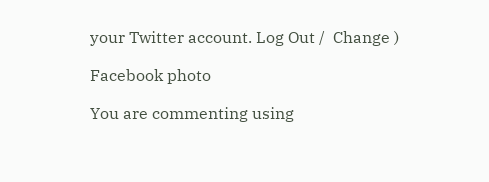your Twitter account. Log Out /  Change )

Facebook photo

You are commenting using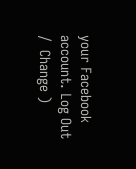your Facebook account. Log Out /  Change )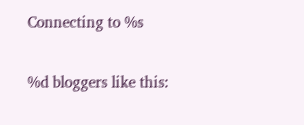Connecting to %s

%d bloggers like this: